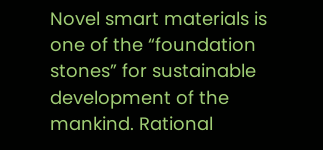Novel smart materials is one of the “foundation stones” for sustainable development of the mankind. Rational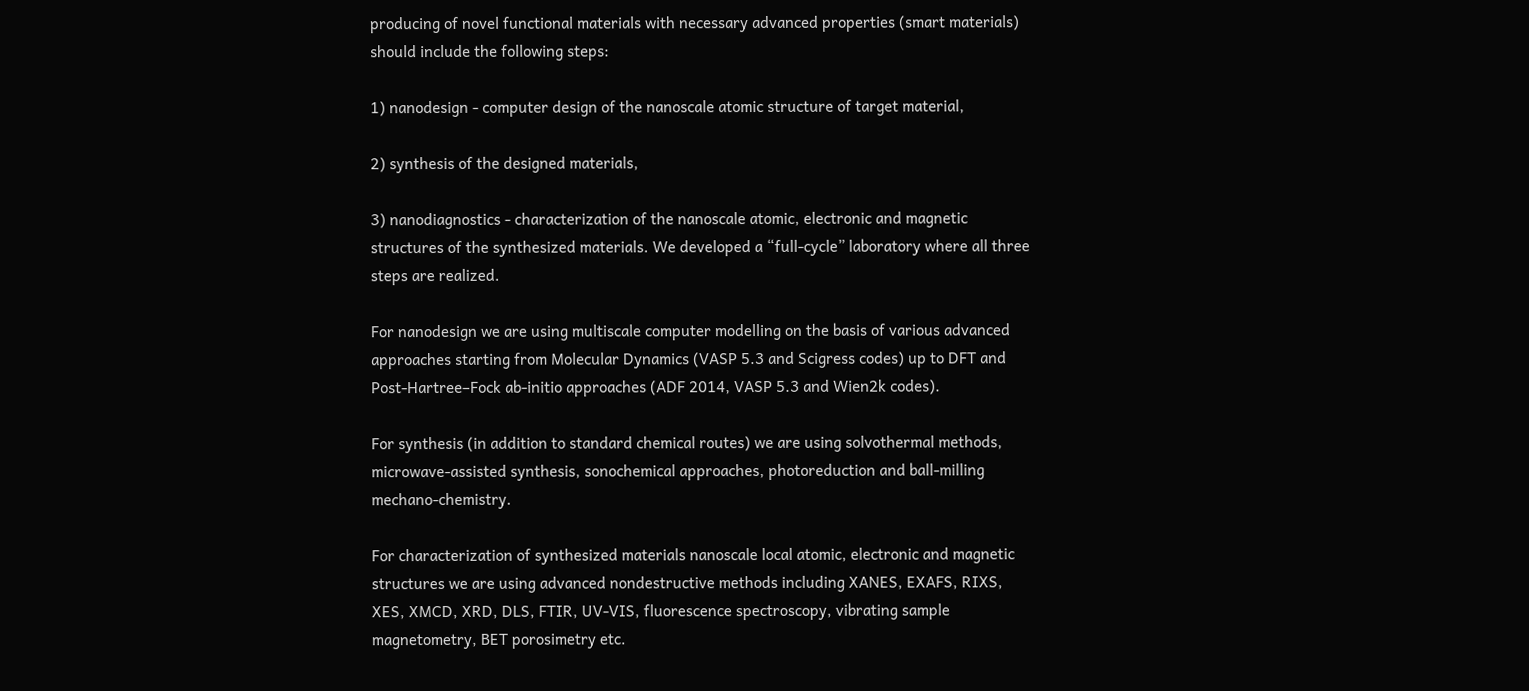producing of novel functional materials with necessary advanced properties (smart materials) should include the following steps:

1) nanodesign - computer design of the nanoscale atomic structure of target material,

2) synthesis of the designed materials,

3) nanodiagnostics - characterization of the nanoscale atomic, electronic and magnetic structures of the synthesized materials. We developed a “full-cycle” laboratory where all three steps are realized.

For nanodesign we are using multiscale computer modelling on the basis of various advanced approaches starting from Molecular Dynamics (VASP 5.3 and Scigress codes) up to DFT and Post-Hartree–Fock ab-initio approaches (ADF 2014, VASP 5.3 and Wien2k codes).

For synthesis (in addition to standard chemical routes) we are using solvothermal methods, microwave-assisted synthesis, sonochemical approaches, photoreduction and ball-milling mechano-chemistry.

For characterization of synthesized materials nanoscale local atomic, electronic and magnetic structures we are using advanced nondestructive methods including XANES, EXAFS, RIXS, XES, XMCD, XRD, DLS, FTIR, UV-VIS, fluorescence spectroscopy, vibrating sample magnetometry, BET porosimetry etc.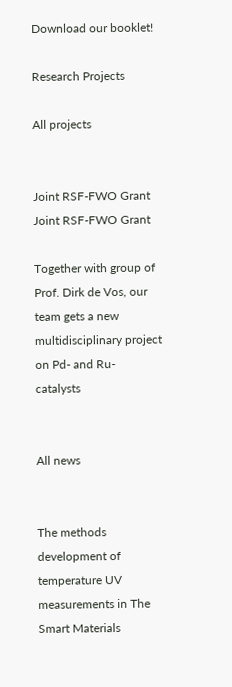Download our booklet!

Research Projects

All projects


Joint RSF-FWO Grant
Joint RSF-FWO Grant

Together with group of Prof. Dirk de Vos, our team gets a new multidisciplinary project on Pd- and Ru- catalysts


All news


The methods development of temperature UV measurements in The Smart Materials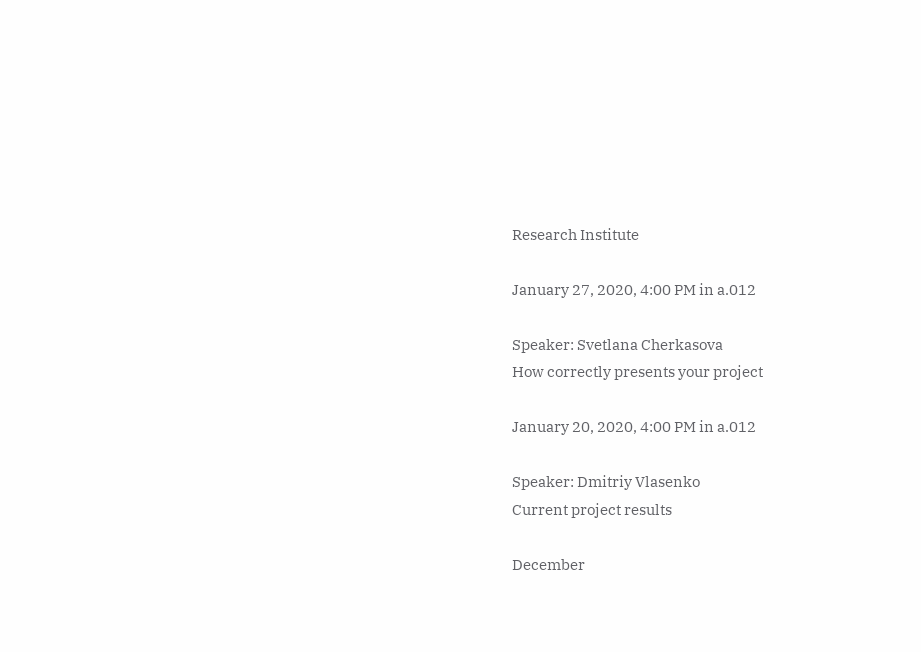Research Institute

January 27, 2020, 4:00 PM in a.012

Speaker: Svetlana Cherkasova
How correctly presents your project

January 20, 2020, 4:00 PM in a.012

Speaker: Dmitriy Vlasenko
Current project results

December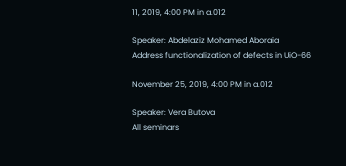11, 2019, 4:00 PM in a.012

Speaker: Abdelaziz Mohamed Aboraia
Address functionalization of defects in UiO-66

November 25, 2019, 4:00 PM in a.012

Speaker: Vera Butova
All seminars